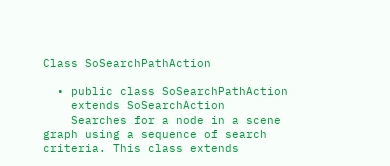Class SoSearchPathAction

  • public class SoSearchPathAction
    extends SoSearchAction
    Searches for a node in a scene graph using a sequence of search criteria. This class extends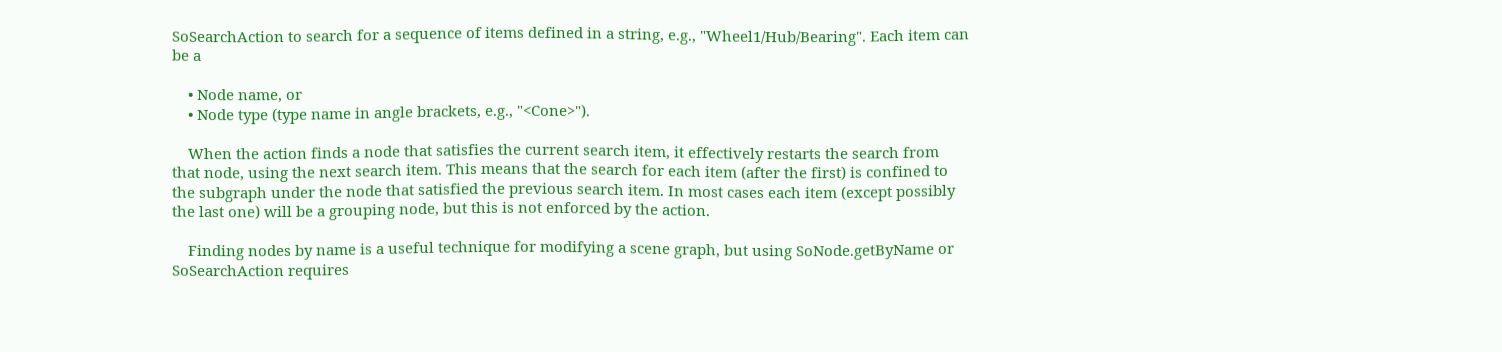SoSearchAction to search for a sequence of items defined in a string, e.g., "Wheel1/Hub/Bearing". Each item can be a

    • Node name, or
    • Node type (type name in angle brackets, e.g., "<Cone>").

    When the action finds a node that satisfies the current search item, it effectively restarts the search from that node, using the next search item. This means that the search for each item (after the first) is confined to the subgraph under the node that satisfied the previous search item. In most cases each item (except possibly the last one) will be a grouping node, but this is not enforced by the action.

    Finding nodes by name is a useful technique for modifying a scene graph, but using SoNode.getByName or SoSearchAction requires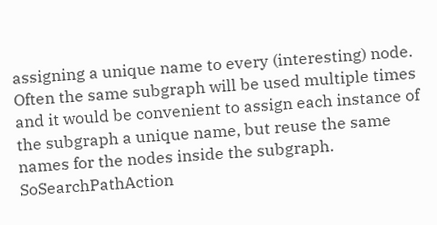assigning a unique name to every (interesting) node. Often the same subgraph will be used multiple times and it would be convenient to assign each instance of the subgraph a unique name, but reuse the same names for the nodes inside the subgraph. SoSearchPathAction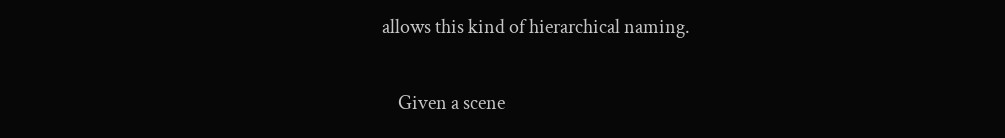allows this kind of hierarchical naming.

    Given a scene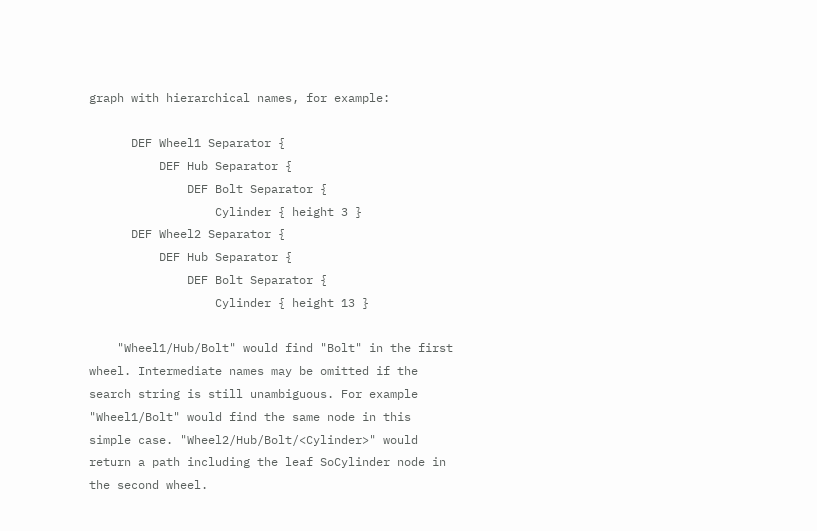graph with hierarchical names, for example:

      DEF Wheel1 Separator {
          DEF Hub Separator {
              DEF Bolt Separator {
                  Cylinder { height 3 }
      DEF Wheel2 Separator {
          DEF Hub Separator {
              DEF Bolt Separator {
                  Cylinder { height 13 }

    "Wheel1/Hub/Bolt" would find "Bolt" in the first wheel. Intermediate names may be omitted if the search string is still unambiguous. For example "Wheel1/Bolt" would find the same node in this simple case. "Wheel2/Hub/Bolt/<Cylinder>" would return a path including the leaf SoCylinder node in the second wheel.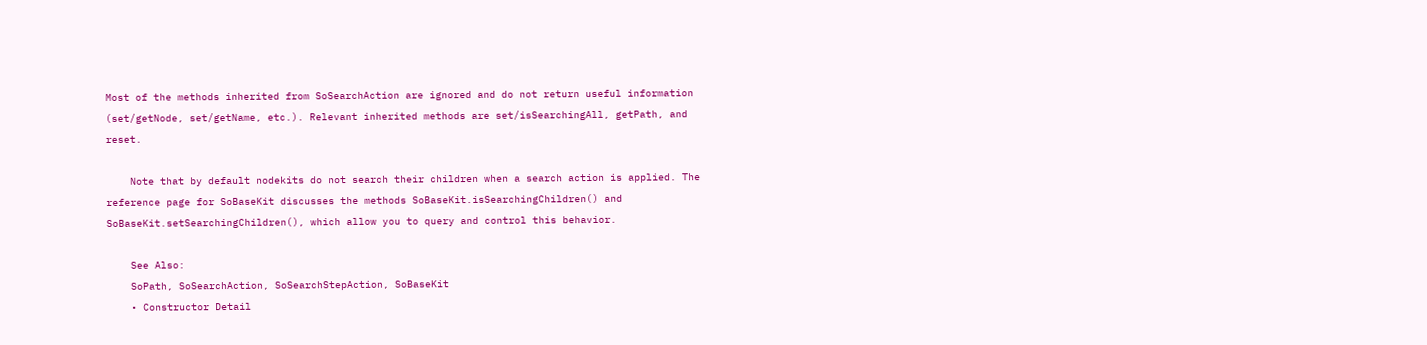Most of the methods inherited from SoSearchAction are ignored and do not return useful information (set/getNode, set/getName, etc.). Relevant inherited methods are set/isSearchingAll, getPath, and reset.

    Note that by default nodekits do not search their children when a search action is applied. The reference page for SoBaseKit discusses the methods SoBaseKit.isSearchingChildren() and SoBaseKit.setSearchingChildren(), which allow you to query and control this behavior.

    See Also:
    SoPath, SoSearchAction, SoSearchStepAction, SoBaseKit
    • Constructor Detail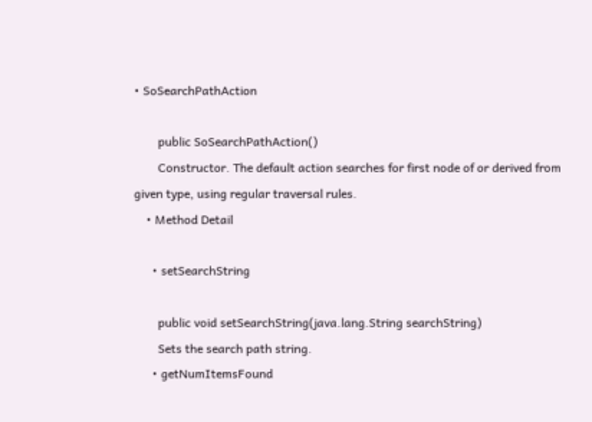• SoSearchPathAction

        public SoSearchPathAction()
        Constructor. The default action searches for first node of or derived from given type, using regular traversal rules.
    • Method Detail

      • setSearchString

        public void setSearchString(java.lang.String searchString)
        Sets the search path string.
      • getNumItemsFound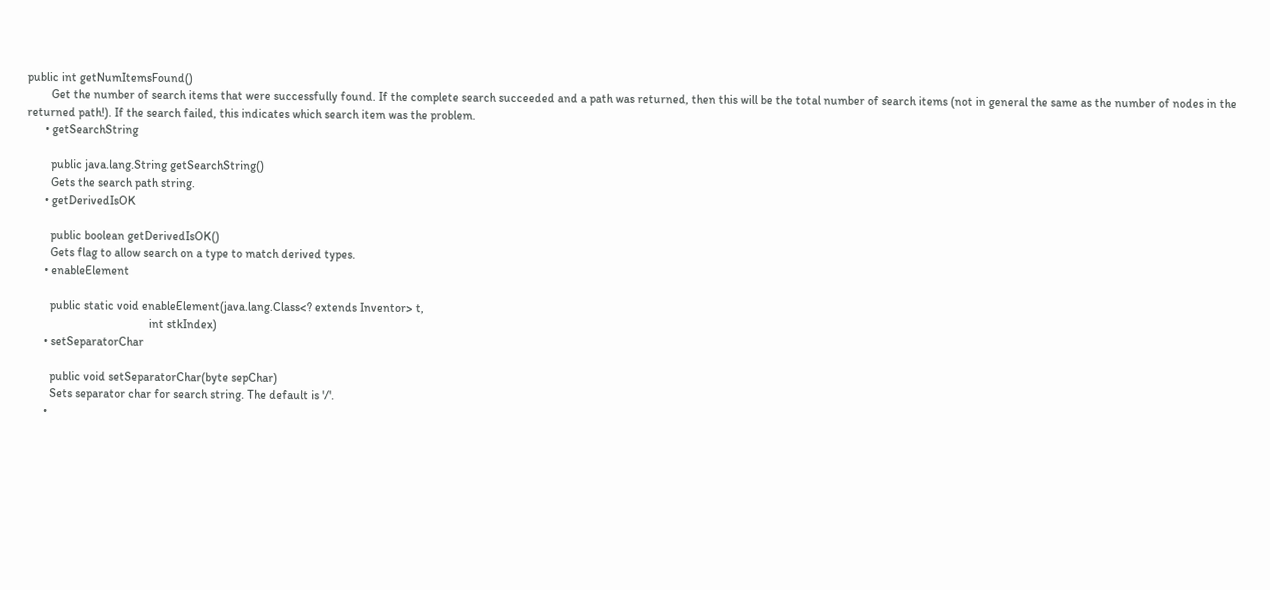public int getNumItemsFound()
        Get the number of search items that were successfully found. If the complete search succeeded and a path was returned, then this will be the total number of search items (not in general the same as the number of nodes in the returned path!). If the search failed, this indicates which search item was the problem.
      • getSearchString

        public java.lang.String getSearchString()
        Gets the search path string.
      • getDerivedIsOK

        public boolean getDerivedIsOK()
        Gets flag to allow search on a type to match derived types.
      • enableElement

        public static void enableElement(java.lang.Class<? extends Inventor> t,
                                         int stkIndex)
      • setSeparatorChar

        public void setSeparatorChar(byte sepChar)
        Sets separator char for search string. The default is '/'.
      •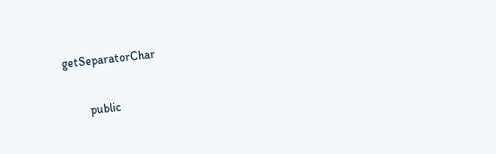getSeparatorChar

        public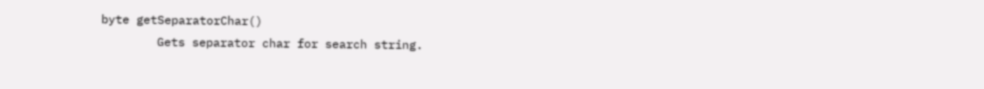byte getSeparatorChar()
        Gets separator char for search string.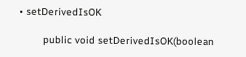• setDerivedIsOK

        public void setDerivedIsOK(boolean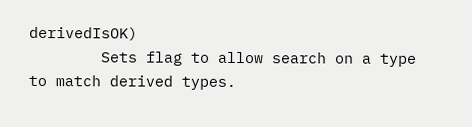derivedIsOK)
        Sets flag to allow search on a type to match derived types.